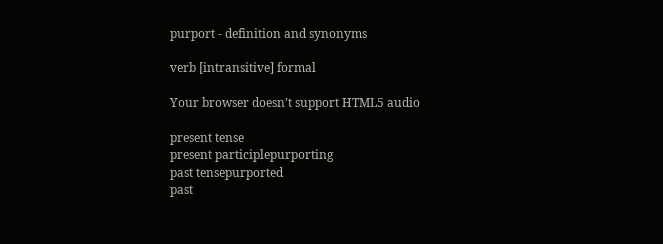purport - definition and synonyms

verb [intransitive] formal

Your browser doesn’t support HTML5 audio

present tense
present participlepurporting
past tensepurported
past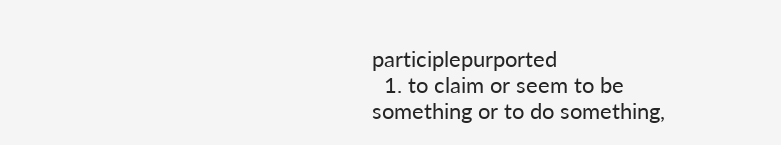participlepurported
  1. to claim or seem to be something or to do something,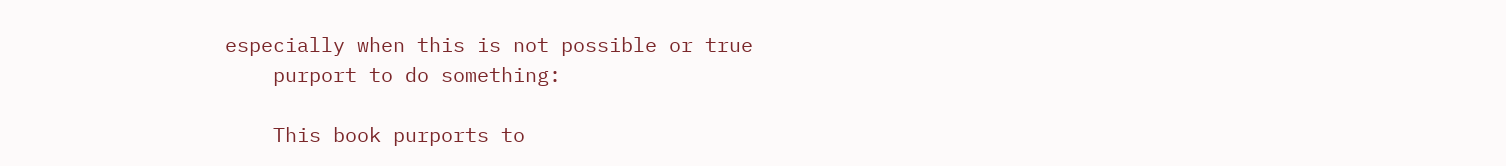especially when this is not possible or true
    purport to do something:

    This book purports to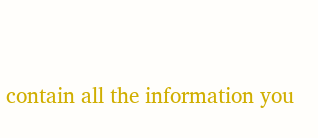contain all the information you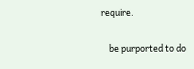require.

    be purported to do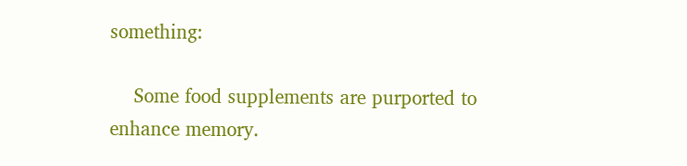something:

    Some food supplements are purported to enhance memory.